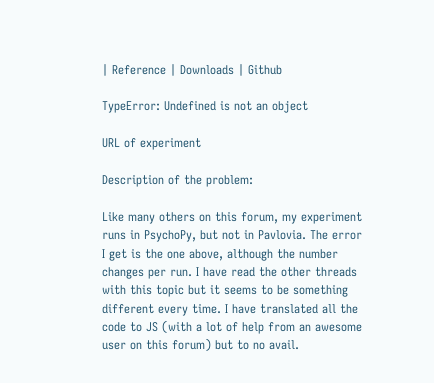| Reference | Downloads | Github

TypeError: Undefined is not an object

URL of experiment

Description of the problem:

Like many others on this forum, my experiment runs in PsychoPy, but not in Pavlovia. The error I get is the one above, although the number changes per run. I have read the other threads with this topic but it seems to be something different every time. I have translated all the code to JS (with a lot of help from an awesome user on this forum) but to no avail.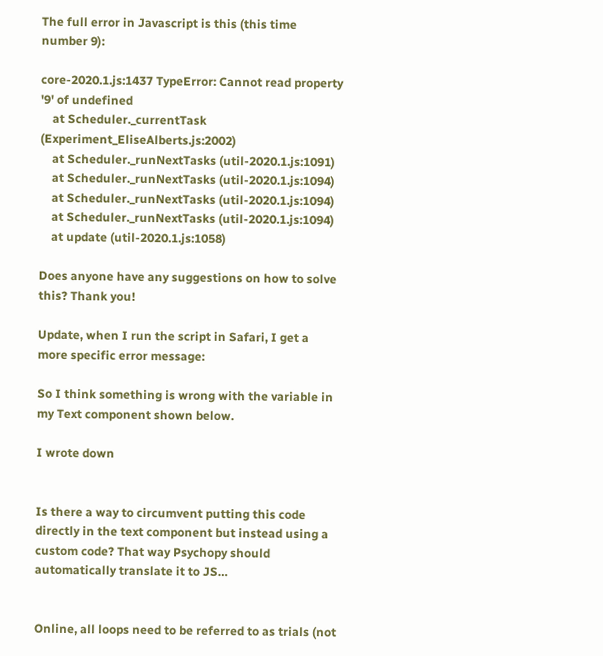The full error in Javascript is this (this time number 9):

core-2020.1.js:1437 TypeError: Cannot read property '9' of undefined
    at Scheduler._currentTask (Experiment_EliseAlberts.js:2002)
    at Scheduler._runNextTasks (util-2020.1.js:1091)
    at Scheduler._runNextTasks (util-2020.1.js:1094)
    at Scheduler._runNextTasks (util-2020.1.js:1094)
    at Scheduler._runNextTasks (util-2020.1.js:1094)
    at update (util-2020.1.js:1058)

Does anyone have any suggestions on how to solve this? Thank you!

Update, when I run the script in Safari, I get a more specific error message:

So I think something is wrong with the variable in my Text component shown below.

I wrote down


Is there a way to circumvent putting this code directly in the text component but instead using a custom code? That way Psychopy should automatically translate it to JS…


Online, all loops need to be referred to as trials (not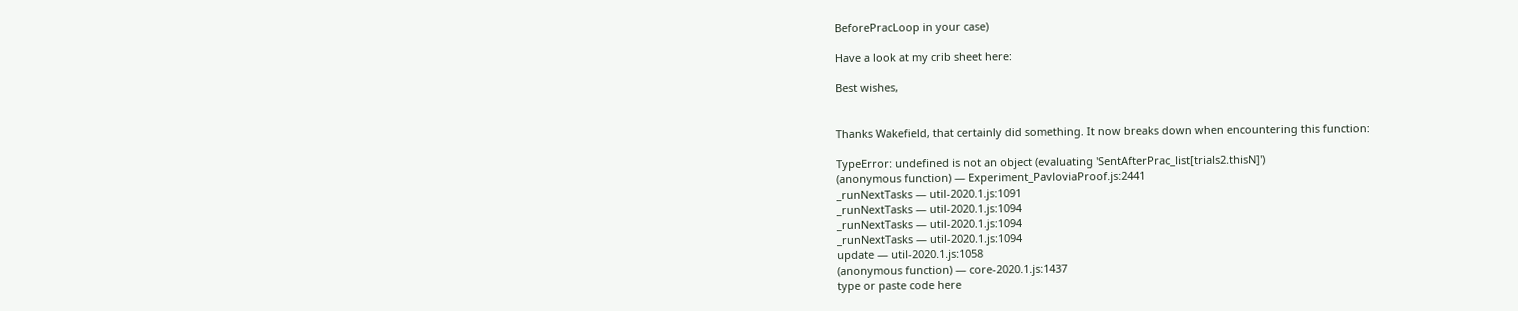BeforePracLoop in your case)

Have a look at my crib sheet here:

Best wishes,


Thanks Wakefield, that certainly did something. It now breaks down when encountering this function:

TypeError: undefined is not an object (evaluating 'SentAfterPrac_list[trials2.thisN]')
(anonymous function) — Experiment_PavloviaProof.js:2441
_runNextTasks — util-2020.1.js:1091
_runNextTasks — util-2020.1.js:1094
_runNextTasks — util-2020.1.js:1094
_runNextTasks — util-2020.1.js:1094
update — util-2020.1.js:1058
(anonymous function) — core-2020.1.js:1437
type or paste code here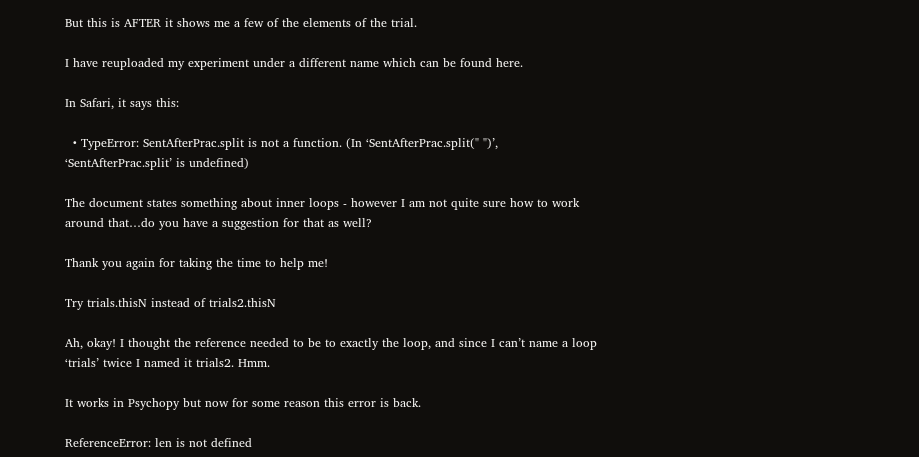But this is AFTER it shows me a few of the elements of the trial.

I have reuploaded my experiment under a different name which can be found here.

In Safari, it says this:

  • TypeError: SentAfterPrac.split is not a function. (In ‘SentAfterPrac.split(" ")’, ‘SentAfterPrac.split’ is undefined)

The document states something about inner loops - however I am not quite sure how to work around that…do you have a suggestion for that as well?

Thank you again for taking the time to help me!

Try trials.thisN instead of trials2.thisN

Ah, okay! I thought the reference needed to be to exactly the loop, and since I can’t name a loop ‘trials’ twice I named it trials2. Hmm.

It works in Psychopy but now for some reason this error is back.

ReferenceError: len is not defined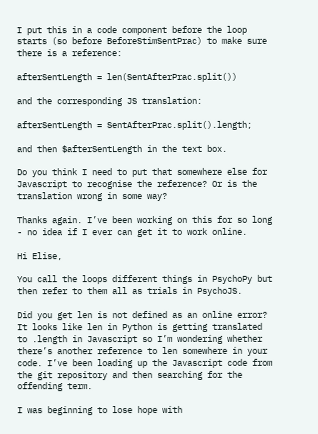I put this in a code component before the loop starts (so before BeforeStimSentPrac) to make sure there is a reference:

afterSentLength = len(SentAfterPrac.split())

and the corresponding JS translation:

afterSentLength = SentAfterPrac.split().length;

and then $afterSentLength in the text box.

Do you think I need to put that somewhere else for Javascript to recognise the reference? Or is the translation wrong in some way?

Thanks again. I’ve been working on this for so long - no idea if I ever can get it to work online.

Hi Elise,

You call the loops different things in PsychoPy but then refer to them all as trials in PsychoJS.

Did you get len is not defined as an online error? It looks like len in Python is getting translated to .length in Javascript so I’m wondering whether there’s another reference to len somewhere in your code. I’ve been loading up the Javascript code from the git repository and then searching for the offending term.

I was beginning to lose hope with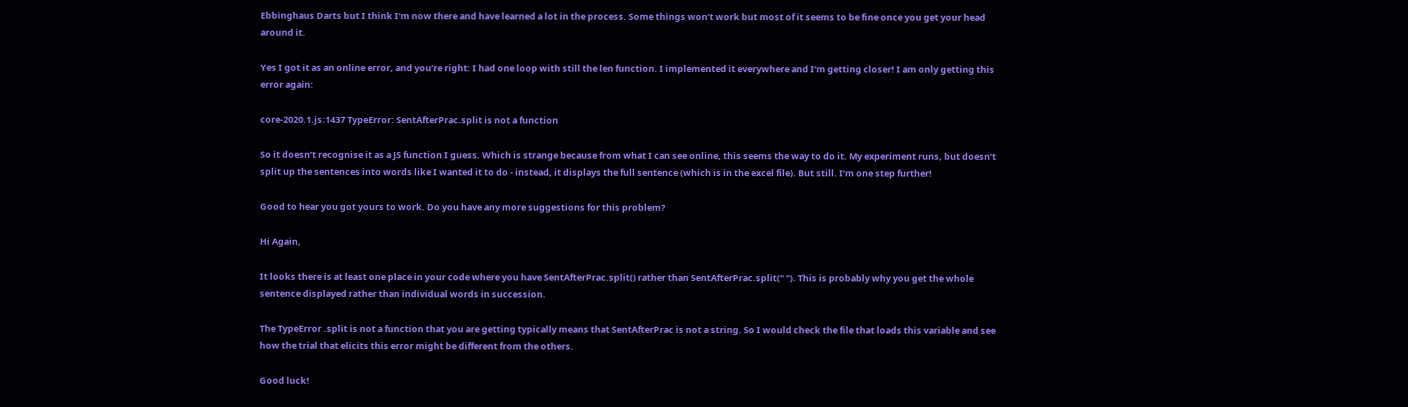Ebbinghaus Darts but I think I’m now there and have learned a lot in the process. Some things won’t work but most of it seems to be fine once you get your head around it.

Yes I got it as an online error, and you’re right: I had one loop with still the len function. I implemented it everywhere and I’m getting closer! I am only getting this error again:

core-2020.1.js:1437 TypeError: SentAfterPrac.split is not a function

So it doesn’t recognise it as a JS function I guess. Which is strange because from what I can see online, this seems the way to do it. My experiment runs, but doesn’t split up the sentences into words like I wanted it to do - instead, it displays the full sentence (which is in the excel file). But still. I’m one step further!

Good to hear you got yours to work. Do you have any more suggestions for this problem?

Hi Again,

It looks there is at least one place in your code where you have SentAfterPrac.split() rather than SentAfterPrac.split(" "). This is probably why you get the whole sentence displayed rather than individual words in succession.

The TypeError .split is not a function that you are getting typically means that SentAfterPrac is not a string. So I would check the file that loads this variable and see how the trial that elicits this error might be different from the others.

Good luck!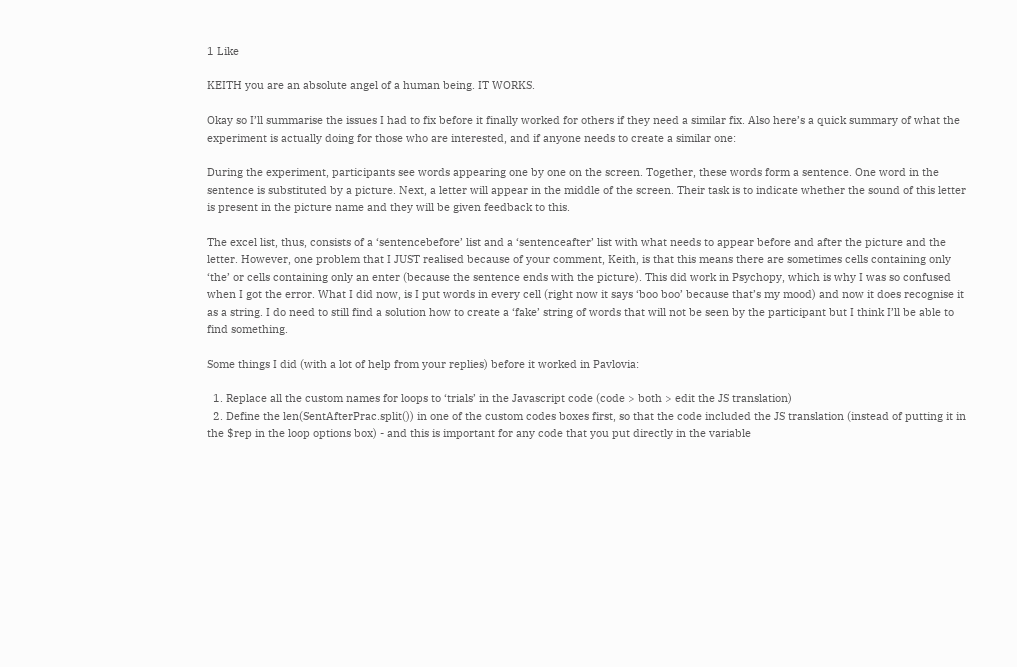1 Like

KEITH you are an absolute angel of a human being. IT WORKS.

Okay so I’ll summarise the issues I had to fix before it finally worked for others if they need a similar fix. Also here’s a quick summary of what the experiment is actually doing for those who are interested, and if anyone needs to create a similar one:

During the experiment, participants see words appearing one by one on the screen. Together, these words form a sentence. One word in the sentence is substituted by a picture. Next, a letter will appear in the middle of the screen. Their task is to indicate whether the sound of this letter is present in the picture name and they will be given feedback to this.

The excel list, thus, consists of a ‘sentencebefore’ list and a ‘sentenceafter’ list with what needs to appear before and after the picture and the letter. However, one problem that I JUST realised because of your comment, Keith, is that this means there are sometimes cells containing only ‘the’ or cells containing only an enter (because the sentence ends with the picture). This did work in Psychopy, which is why I was so confused when I got the error. What I did now, is I put words in every cell (right now it says ‘boo boo’ because that’s my mood) and now it does recognise it as a string. I do need to still find a solution how to create a ‘fake’ string of words that will not be seen by the participant but I think I’ll be able to find something.

Some things I did (with a lot of help from your replies) before it worked in Pavlovia:

  1. Replace all the custom names for loops to ‘trials’ in the Javascript code (code > both > edit the JS translation)
  2. Define the len(SentAfterPrac.split()) in one of the custom codes boxes first, so that the code included the JS translation (instead of putting it in the $rep in the loop options box) - and this is important for any code that you put directly in the variable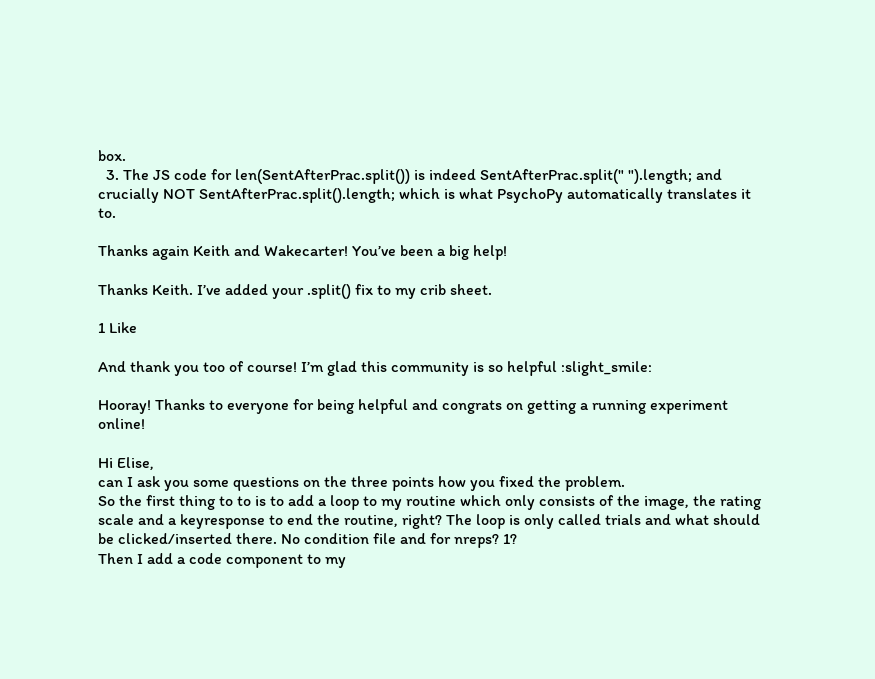box.
  3. The JS code for len(SentAfterPrac.split()) is indeed SentAfterPrac.split(" ").length; and crucially NOT SentAfterPrac.split().length; which is what PsychoPy automatically translates it to.

Thanks again Keith and Wakecarter! You’ve been a big help!

Thanks Keith. I’ve added your .split() fix to my crib sheet.

1 Like

And thank you too of course! I’m glad this community is so helpful :slight_smile:

Hooray! Thanks to everyone for being helpful and congrats on getting a running experiment online!

Hi Elise,
can I ask you some questions on the three points how you fixed the problem.
So the first thing to to is to add a loop to my routine which only consists of the image, the rating scale and a keyresponse to end the routine, right? The loop is only called trials and what should be clicked/inserted there. No condition file and for nreps? 1?
Then I add a code component to my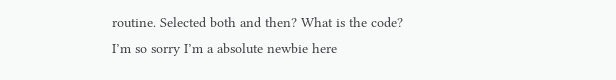routine. Selected both and then? What is the code?
I’m so sorry I’m a absolute newbie here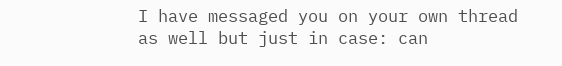I have messaged you on your own thread as well but just in case: can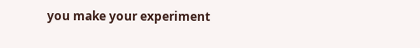you make your experiment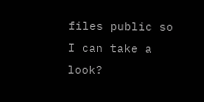files public so I can take a look?